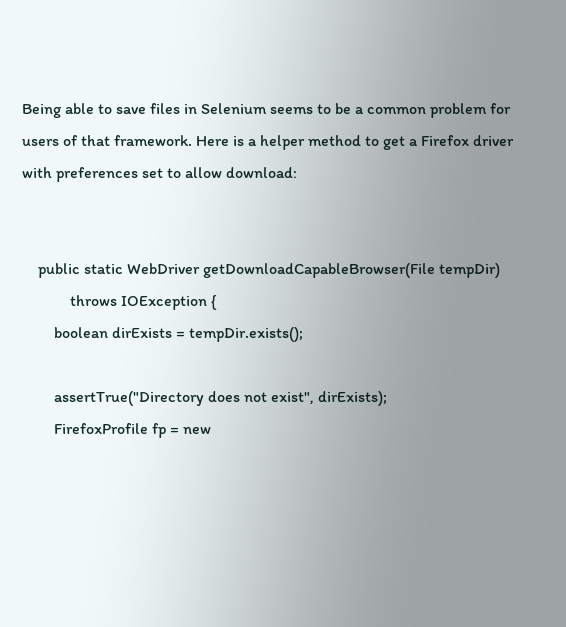Being able to save files in Selenium seems to be a common problem for users of that framework. Here is a helper method to get a Firefox driver with preferences set to allow download:


    public static WebDriver getDownloadCapableBrowser(File tempDir)
            throws IOException {
        boolean dirExists = tempDir.exists();

        assertTrue("Directory does not exist", dirExists);
        FirefoxProfile fp = new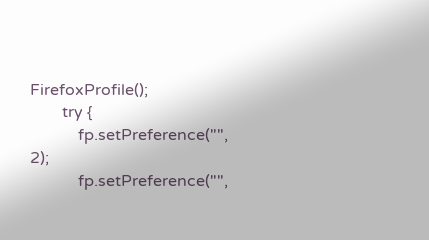FirefoxProfile();
        try {
            fp.setPreference("", 2);
            fp.setPreference("",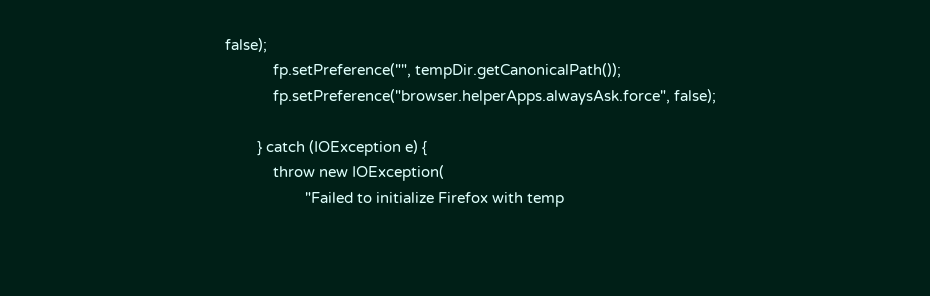false);
            fp.setPreference("", tempDir.getCanonicalPath());
            fp.setPreference("browser.helperApps.alwaysAsk.force", false);

        } catch (IOException e) {
            throw new IOException(
                    "Failed to initialize Firefox with temp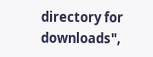directory for downloads",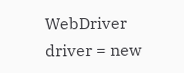WebDriver driver = new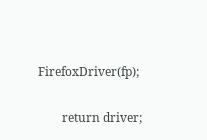FirefoxDriver(fp);

        return driver;